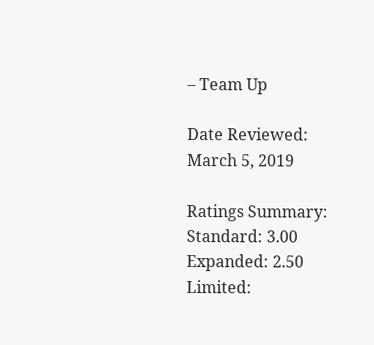– Team Up

Date Reviewed:
March 5, 2019

Ratings Summary:
Standard: 3.00
Expanded: 2.50
Limited: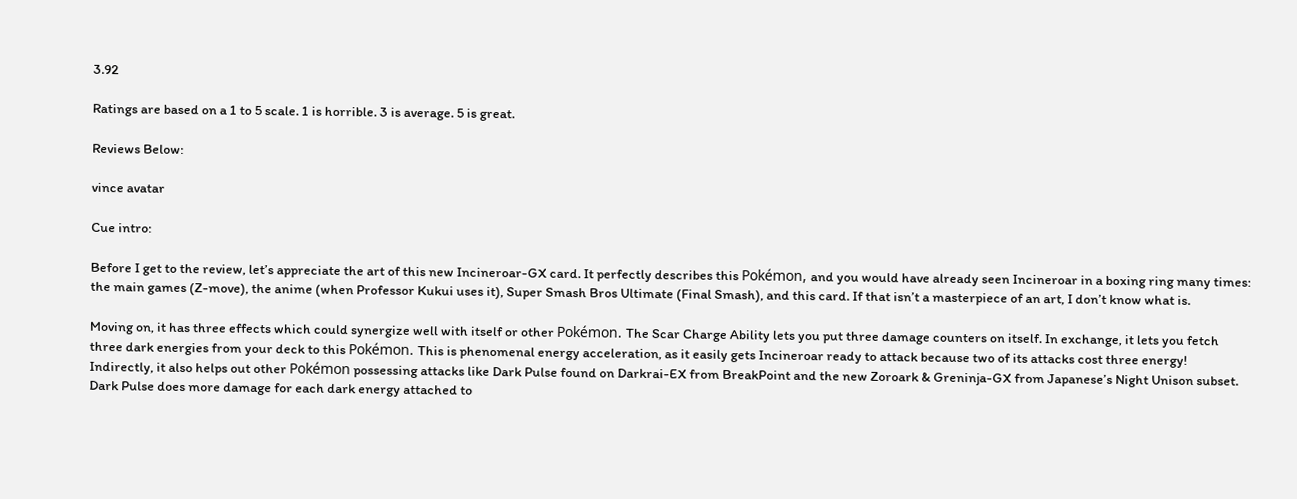3.92

Ratings are based on a 1 to 5 scale. 1 is horrible. 3 is average. 5 is great.

Reviews Below:

vince avatar

Cue intro:

Before I get to the review, let’s appreciate the art of this new Incineroar-GX card. It perfectly describes this Pokémon, and you would have already seen Incineroar in a boxing ring many times: the main games (Z-move), the anime (when Professor Kukui uses it), Super Smash Bros Ultimate (Final Smash), and this card. If that isn’t a masterpiece of an art, I don’t know what is.

Moving on, it has three effects which could synergize well with itself or other Pokémon. The Scar Charge Ability lets you put three damage counters on itself. In exchange, it lets you fetch three dark energies from your deck to this Pokémon. This is phenomenal energy acceleration, as it easily gets Incineroar ready to attack because two of its attacks cost three energy! Indirectly, it also helps out other Pokémon possessing attacks like Dark Pulse found on Darkrai-EX from BreakPoint and the new Zoroark & Greninja-GX from Japanese’s Night Unison subset. Dark Pulse does more damage for each dark energy attached to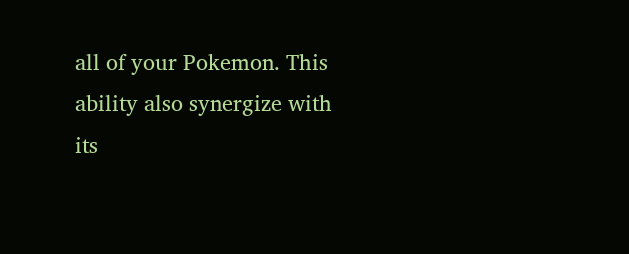all of your Pokemon. This ability also synergize with its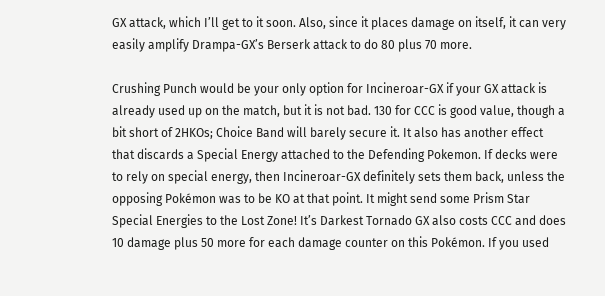GX attack, which I’ll get to it soon. Also, since it places damage on itself, it can very easily amplify Drampa-GX’s Berserk attack to do 80 plus 70 more.

Crushing Punch would be your only option for Incineroar-GX if your GX attack is already used up on the match, but it is not bad. 130 for CCC is good value, though a bit short of 2HKOs; Choice Band will barely secure it. It also has another effect that discards a Special Energy attached to the Defending Pokemon. If decks were to rely on special energy, then Incineroar-GX definitely sets them back, unless the opposing Pokémon was to be KO at that point. It might send some Prism Star Special Energies to the Lost Zone! It’s Darkest Tornado GX also costs CCC and does 10 damage plus 50 more for each damage counter on this Pokémon. If you used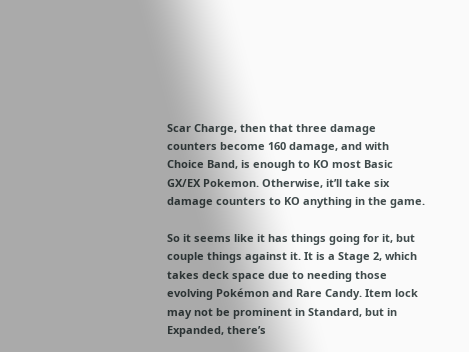Scar Charge, then that three damage counters become 160 damage, and with Choice Band, is enough to KO most Basic GX/EX Pokemon. Otherwise, it’ll take six damage counters to KO anything in the game.

So it seems like it has things going for it, but couple things against it. It is a Stage 2, which takes deck space due to needing those evolving Pokémon and Rare Candy. Item lock may not be prominent in Standard, but in Expanded, there’s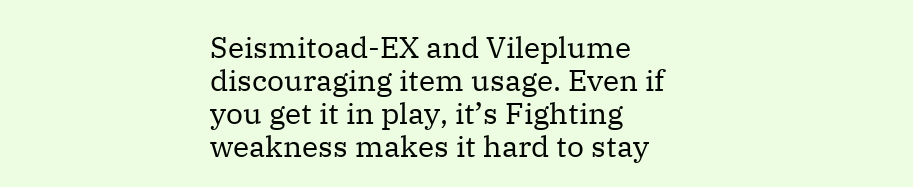Seismitoad-EX and Vileplume discouraging item usage. Even if you get it in play, it’s Fighting weakness makes it hard to stay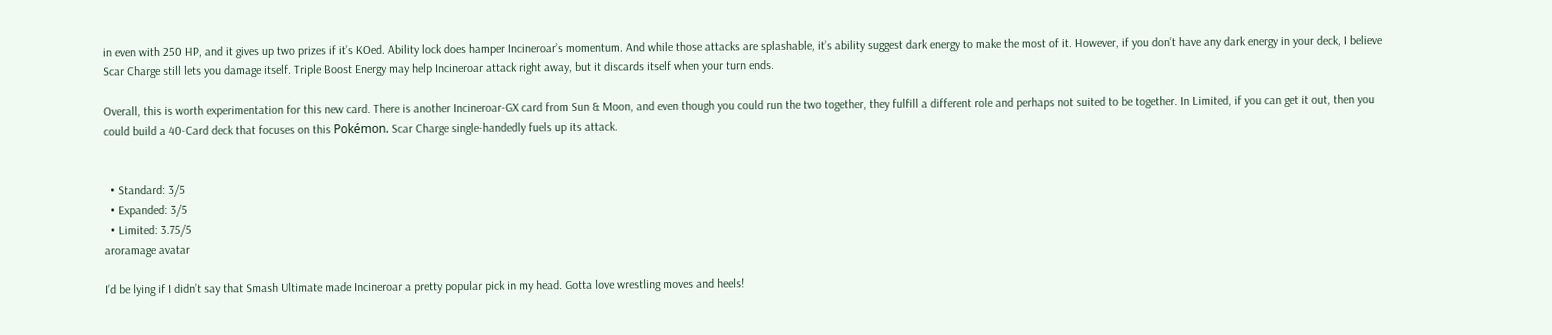in even with 250 HP, and it gives up two prizes if it’s KOed. Ability lock does hamper Incineroar’s momentum. And while those attacks are splashable, it’s ability suggest dark energy to make the most of it. However, if you don’t have any dark energy in your deck, I believe Scar Charge still lets you damage itself. Triple Boost Energy may help Incineroar attack right away, but it discards itself when your turn ends.

Overall, this is worth experimentation for this new card. There is another Incineroar-GX card from Sun & Moon, and even though you could run the two together, they fulfill a different role and perhaps not suited to be together. In Limited, if you can get it out, then you could build a 40-Card deck that focuses on this Pokémon. Scar Charge single-handedly fuels up its attack.


  • Standard: 3/5
  • Expanded: 3/5
  • Limited: 3.75/5
aroramage avatar

I’d be lying if I didn’t say that Smash Ultimate made Incineroar a pretty popular pick in my head. Gotta love wrestling moves and heels!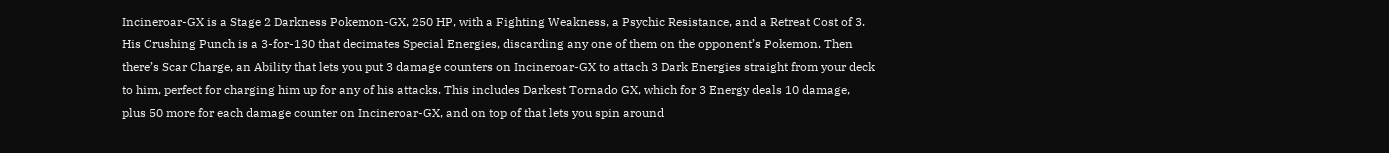Incineroar-GX is a Stage 2 Darkness Pokemon-GX, 250 HP, with a Fighting Weakness, a Psychic Resistance, and a Retreat Cost of 3. His Crushing Punch is a 3-for-130 that decimates Special Energies, discarding any one of them on the opponent’s Pokemon. Then there’s Scar Charge, an Ability that lets you put 3 damage counters on Incineroar-GX to attach 3 Dark Energies straight from your deck to him, perfect for charging him up for any of his attacks. This includes Darkest Tornado GX, which for 3 Energy deals 10 damage, plus 50 more for each damage counter on Incineroar-GX, and on top of that lets you spin around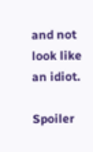and not look like an idiot.

Spoiler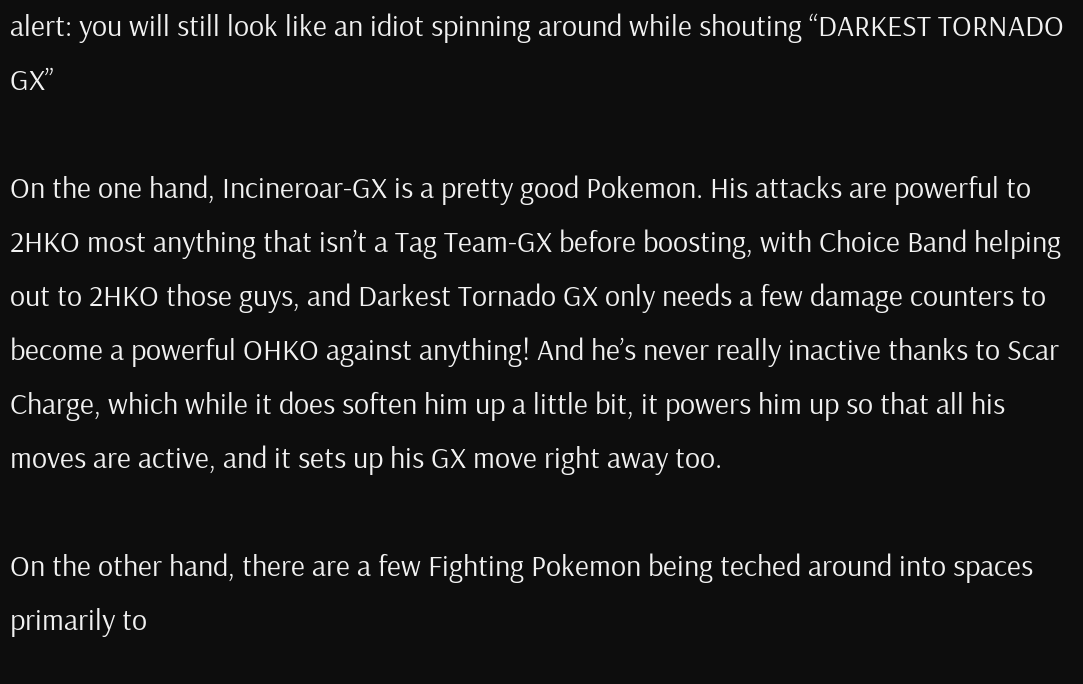alert: you will still look like an idiot spinning around while shouting “DARKEST TORNADO GX”

On the one hand, Incineroar-GX is a pretty good Pokemon. His attacks are powerful to 2HKO most anything that isn’t a Tag Team-GX before boosting, with Choice Band helping out to 2HKO those guys, and Darkest Tornado GX only needs a few damage counters to become a powerful OHKO against anything! And he’s never really inactive thanks to Scar Charge, which while it does soften him up a little bit, it powers him up so that all his moves are active, and it sets up his GX move right away too.

On the other hand, there are a few Fighting Pokemon being teched around into spaces primarily to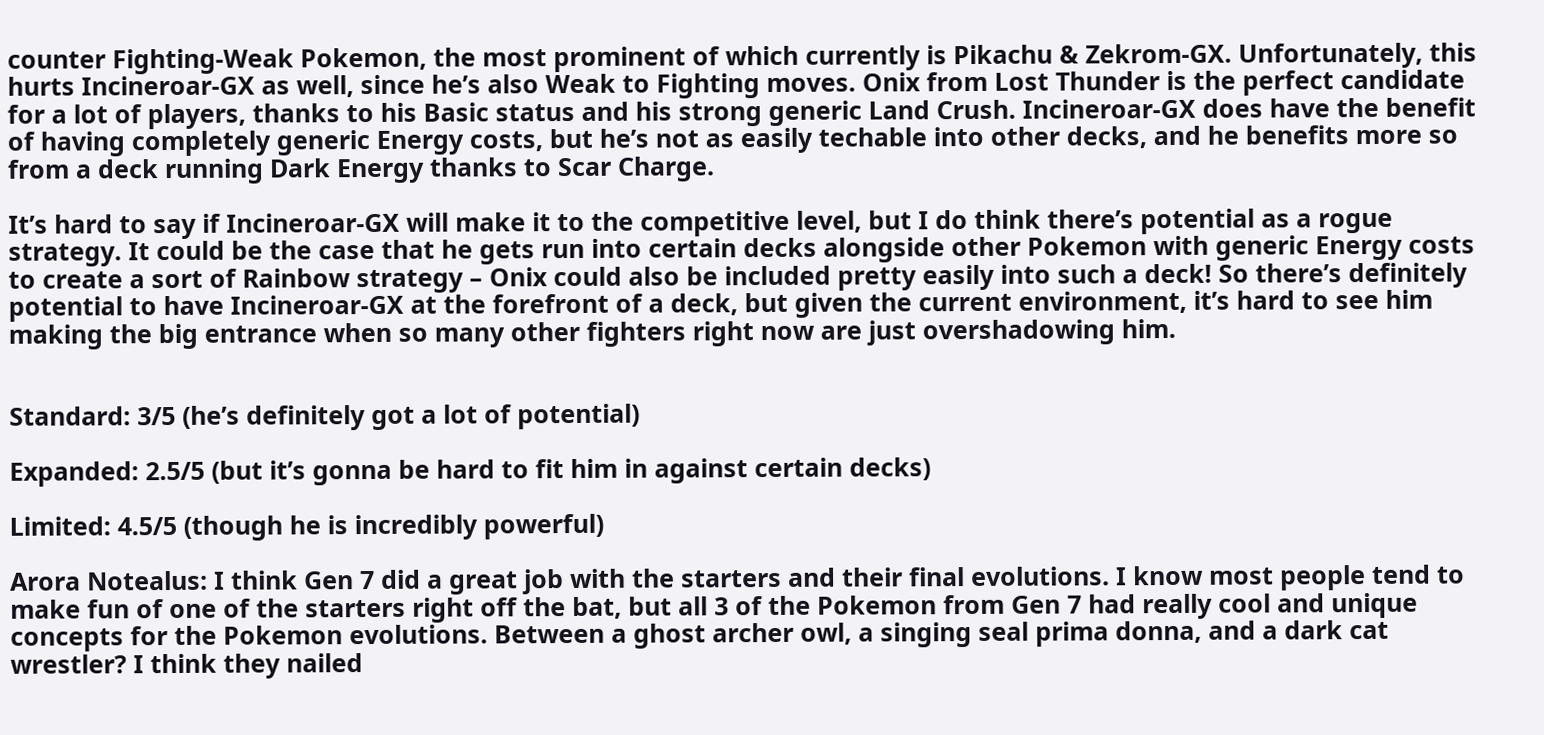counter Fighting-Weak Pokemon, the most prominent of which currently is Pikachu & Zekrom-GX. Unfortunately, this hurts Incineroar-GX as well, since he’s also Weak to Fighting moves. Onix from Lost Thunder is the perfect candidate for a lot of players, thanks to his Basic status and his strong generic Land Crush. Incineroar-GX does have the benefit of having completely generic Energy costs, but he’s not as easily techable into other decks, and he benefits more so from a deck running Dark Energy thanks to Scar Charge.

It’s hard to say if Incineroar-GX will make it to the competitive level, but I do think there’s potential as a rogue strategy. It could be the case that he gets run into certain decks alongside other Pokemon with generic Energy costs to create a sort of Rainbow strategy – Onix could also be included pretty easily into such a deck! So there’s definitely potential to have Incineroar-GX at the forefront of a deck, but given the current environment, it’s hard to see him making the big entrance when so many other fighters right now are just overshadowing him.


Standard: 3/5 (he’s definitely got a lot of potential)

Expanded: 2.5/5 (but it’s gonna be hard to fit him in against certain decks)

Limited: 4.5/5 (though he is incredibly powerful)

Arora Notealus: I think Gen 7 did a great job with the starters and their final evolutions. I know most people tend to make fun of one of the starters right off the bat, but all 3 of the Pokemon from Gen 7 had really cool and unique concepts for the Pokemon evolutions. Between a ghost archer owl, a singing seal prima donna, and a dark cat wrestler? I think they nailed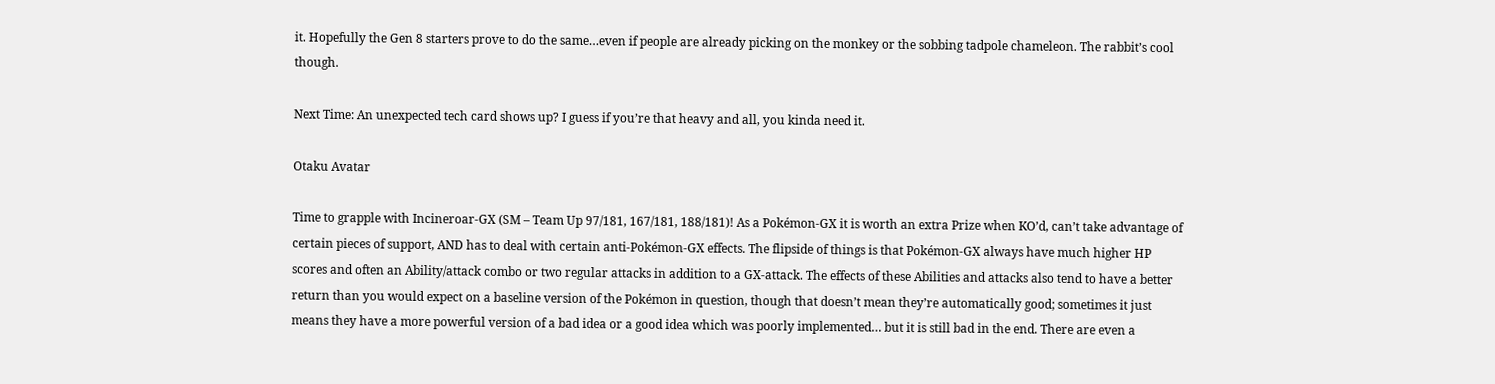it. Hopefully the Gen 8 starters prove to do the same…even if people are already picking on the monkey or the sobbing tadpole chameleon. The rabbit’s cool though.

Next Time: An unexpected tech card shows up? I guess if you’re that heavy and all, you kinda need it.

Otaku Avatar

Time to grapple with Incineroar-GX (SM – Team Up 97/181, 167/181, 188/181)! As a Pokémon-GX it is worth an extra Prize when KO’d, can’t take advantage of certain pieces of support, AND has to deal with certain anti-Pokémon-GX effects. The flipside of things is that Pokémon-GX always have much higher HP scores and often an Ability/attack combo or two regular attacks in addition to a GX-attack. The effects of these Abilities and attacks also tend to have a better return than you would expect on a baseline version of the Pokémon in question, though that doesn’t mean they’re automatically good; sometimes it just means they have a more powerful version of a bad idea or a good idea which was poorly implemented… but it is still bad in the end. There are even a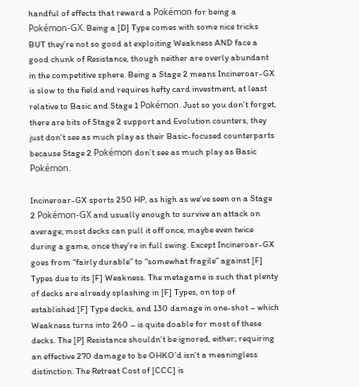handful of effects that reward a Pokémon for being a Pokémon-GX. Being a [D] Type comes with some nice tricks BUT they’re not so good at exploiting Weakness AND face a good chunk of Resistance, though neither are overly abundant in the competitive sphere. Being a Stage 2 means Incineroar-GX is slow to the field and requires hefty card investment, at least relative to Basic and Stage 1 Pokémon. Just so you don’t forget, there are bits of Stage 2 support and Evolution counters, they just don’t see as much play as their Basic-focused counterparts because Stage 2 Pokémon don’t see as much play as Basic Pokémon.

Incineroar-GX sports 250 HP, as high as we’ve seen on a Stage 2 Pokémon-GX and usually enough to survive an attack on average; most decks can pull it off once, maybe even twice during a game, once they’re in full swing. Except Incineroar-GX goes from “fairly durable” to “somewhat fragile” against [F] Types due to its [F] Weakness. The metagame is such that plenty of decks are already splashing in [F] Types, on top of established [F] Type decks, and 130 damage in one-shot – which Weakness turns into 260 – is quite doable for most of these decks. The [P] Resistance shouldn’t be ignored, either; requiring an effective 270 damage to be OHKO’d isn’t a meaningless distinction. The Retreat Cost of [CCC] is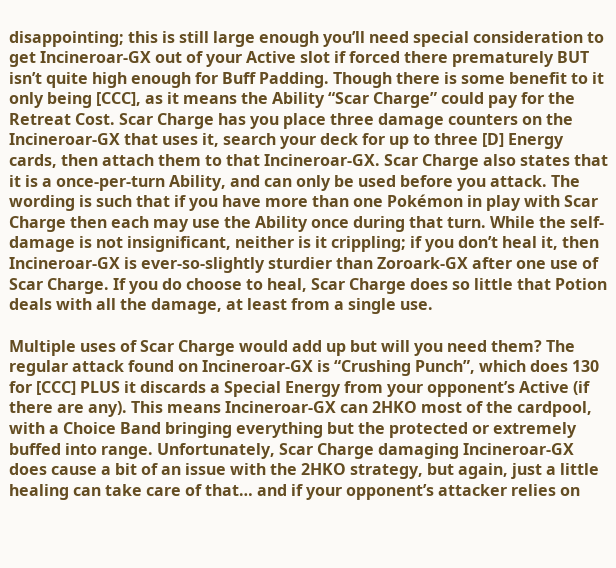disappointing; this is still large enough you’ll need special consideration to get Incineroar-GX out of your Active slot if forced there prematurely BUT isn’t quite high enough for Buff Padding. Though there is some benefit to it only being [CCC], as it means the Ability “Scar Charge” could pay for the Retreat Cost. Scar Charge has you place three damage counters on the Incineroar-GX that uses it, search your deck for up to three [D] Energy cards, then attach them to that Incineroar-GX. Scar Charge also states that it is a once-per-turn Ability, and can only be used before you attack. The wording is such that if you have more than one Pokémon in play with Scar Charge then each may use the Ability once during that turn. While the self-damage is not insignificant, neither is it crippling; if you don’t heal it, then Incineroar-GX is ever-so-slightly sturdier than Zoroark-GX after one use of Scar Charge. If you do choose to heal, Scar Charge does so little that Potion deals with all the damage, at least from a single use.

Multiple uses of Scar Charge would add up but will you need them? The regular attack found on Incineroar-GX is “Crushing Punch”, which does 130 for [CCC] PLUS it discards a Special Energy from your opponent’s Active (if there are any). This means Incineroar-GX can 2HKO most of the cardpool, with a Choice Band bringing everything but the protected or extremely buffed into range. Unfortunately, Scar Charge damaging Incineroar-GX does cause a bit of an issue with the 2HKO strategy, but again, just a little healing can take care of that… and if your opponent’s attacker relies on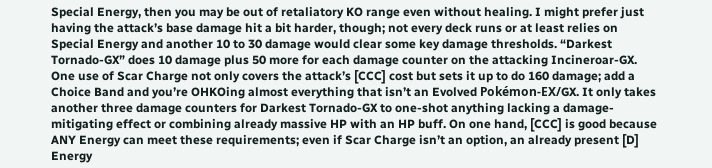Special Energy, then you may be out of retaliatory KO range even without healing. I might prefer just having the attack’s base damage hit a bit harder, though; not every deck runs or at least relies on Special Energy and another 10 to 30 damage would clear some key damage thresholds. “Darkest Tornado-GX” does 10 damage plus 50 more for each damage counter on the attacking Incineroar-GX. One use of Scar Charge not only covers the attack’s [CCC] cost but sets it up to do 160 damage; add a Choice Band and you’re OHKOing almost everything that isn’t an Evolved Pokémon-EX/GX. It only takes another three damage counters for Darkest Tornado-GX to one-shot anything lacking a damage-mitigating effect or combining already massive HP with an HP buff. On one hand, [CCC] is good because ANY Energy can meet these requirements; even if Scar Charge isn’t an option, an already present [D] Energy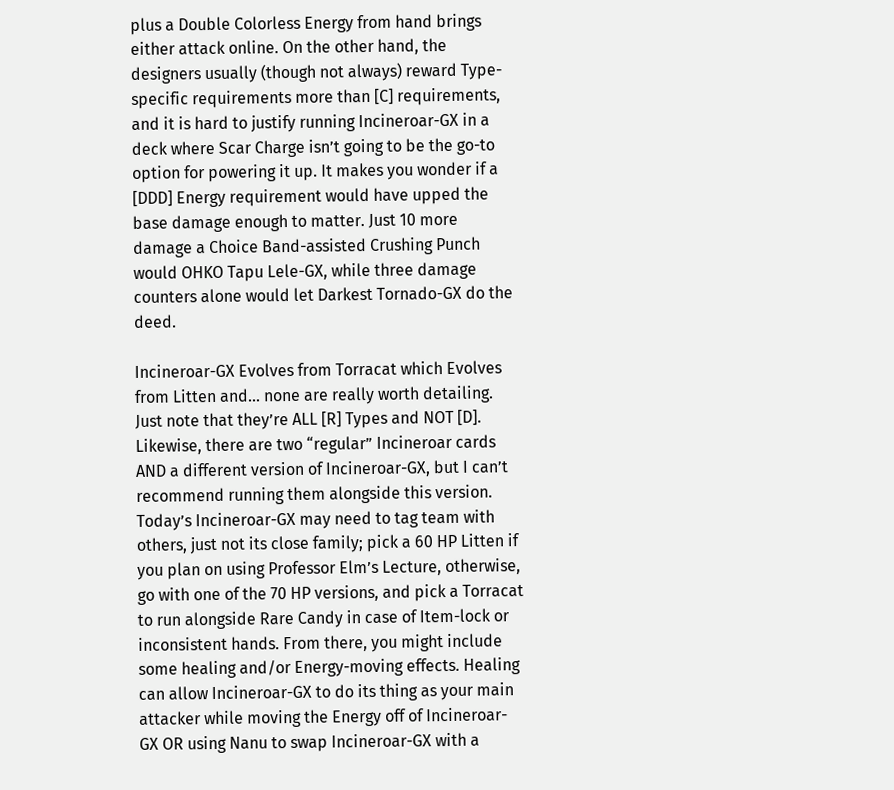plus a Double Colorless Energy from hand brings either attack online. On the other hand, the designers usually (though not always) reward Type-specific requirements more than [C] requirements, and it is hard to justify running Incineroar-GX in a deck where Scar Charge isn’t going to be the go-to option for powering it up. It makes you wonder if a [DDD] Energy requirement would have upped the base damage enough to matter. Just 10 more damage a Choice Band-assisted Crushing Punch would OHKO Tapu Lele-GX, while three damage counters alone would let Darkest Tornado-GX do the deed.

Incineroar-GX Evolves from Torracat which Evolves from Litten and… none are really worth detailing. Just note that they’re ALL [R] Types and NOT [D]. Likewise, there are two “regular” Incineroar cards AND a different version of Incineroar-GX, but I can’t recommend running them alongside this version. Today’s Incineroar-GX may need to tag team with others, just not its close family; pick a 60 HP Litten if you plan on using Professor Elm’s Lecture, otherwise, go with one of the 70 HP versions, and pick a Torracat to run alongside Rare Candy in case of Item-lock or inconsistent hands. From there, you might include some healing and/or Energy-moving effects. Healing can allow Incineroar-GX to do its thing as your main attacker while moving the Energy off of Incineroar-GX OR using Nanu to swap Incineroar-GX with a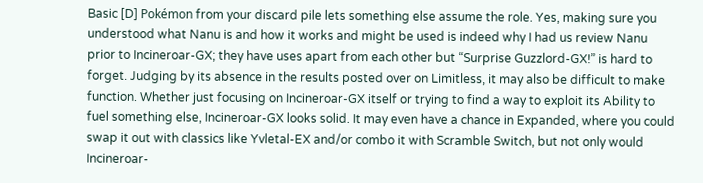Basic [D] Pokémon from your discard pile lets something else assume the role. Yes, making sure you understood what Nanu is and how it works and might be used is indeed why I had us review Nanu prior to Incineroar-GX; they have uses apart from each other but “Surprise Guzzlord-GX!” is hard to forget. Judging by its absence in the results posted over on Limitless, it may also be difficult to make function. Whether just focusing on Incineroar-GX itself or trying to find a way to exploit its Ability to fuel something else, Incineroar-GX looks solid. It may even have a chance in Expanded, where you could swap it out with classics like Yvletal-EX and/or combo it with Scramble Switch, but not only would Incineroar-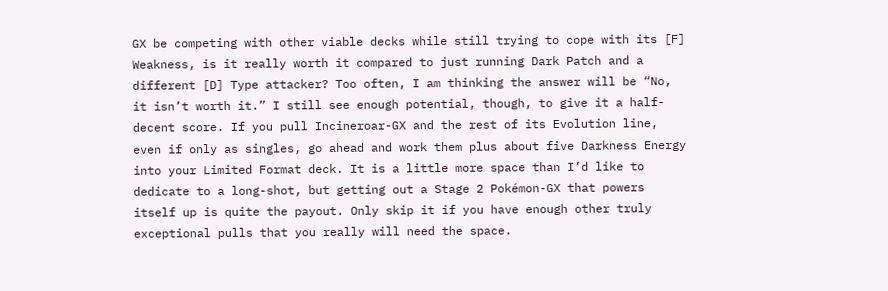GX be competing with other viable decks while still trying to cope with its [F] Weakness, is it really worth it compared to just running Dark Patch and a different [D] Type attacker? Too often, I am thinking the answer will be “No, it isn’t worth it.” I still see enough potential, though, to give it a half-decent score. If you pull Incineroar-GX and the rest of its Evolution line, even if only as singles, go ahead and work them plus about five Darkness Energy into your Limited Format deck. It is a little more space than I’d like to dedicate to a long-shot, but getting out a Stage 2 Pokémon-GX that powers itself up is quite the payout. Only skip it if you have enough other truly exceptional pulls that you really will need the space.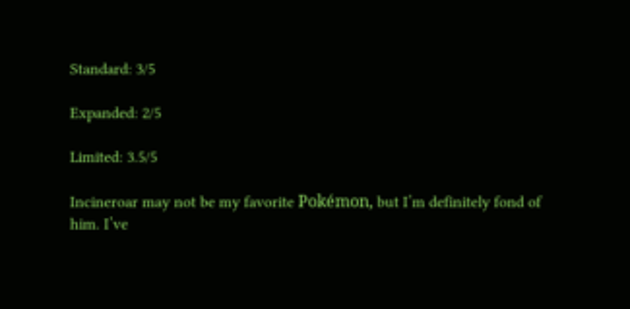Standard: 3/5

Expanded: 2/5

Limited: 3.5/5

Incineroar may not be my favorite Pokémon, but I’m definitely fond of him. I’ve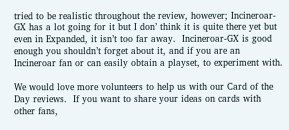tried to be realistic throughout the review, however; Incineroar-GX has a lot going for it but I don’ think it is quite there yet but even in Expanded, it isn’t too far away.  Incineroar-GX is good enough you shouldn’t forget about it, and if you are an Incineroar fan or can easily obtain a playset, to experiment with.

We would love more volunteers to help us with our Card of the Day reviews.  If you want to share your ideas on cards with other fans,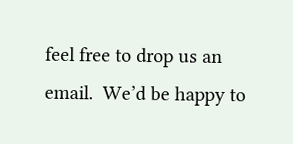feel free to drop us an email.  We’d be happy to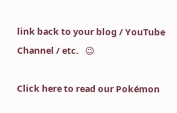link back to your blog / YouTube Channel / etc.   😉

Click here to read our Pokémon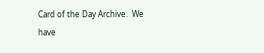Card of the Day Archive.  We have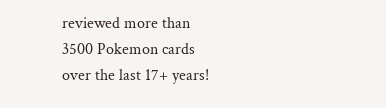reviewed more than 3500 Pokemon cards over the last 17+ years!